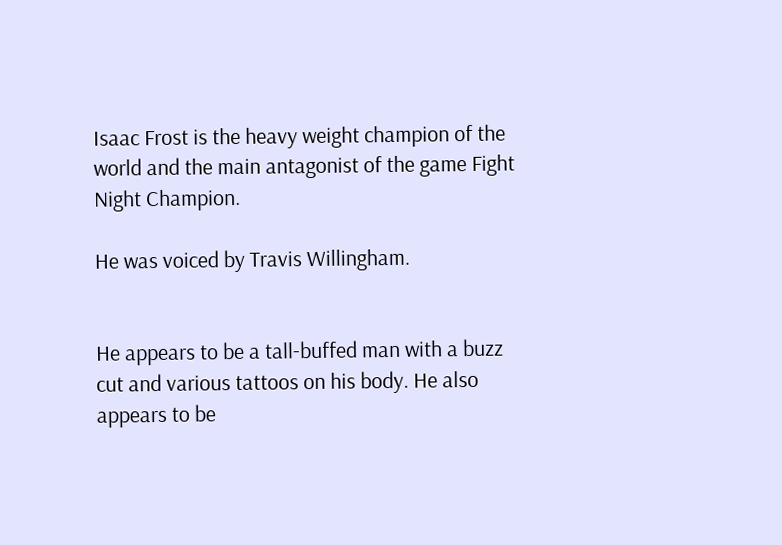Isaac Frost is the heavy weight champion of the world and the main antagonist of the game Fight Night Champion.

He was voiced by Travis Willingham.


He appears to be a tall-buffed man with a buzz cut and various tattoos on his body. He also appears to be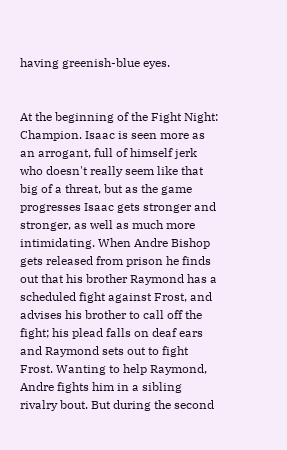having greenish-blue eyes.


At the beginning of the Fight Night: Champion. Isaac is seen more as an arrogant, full of himself jerk who doesn't really seem like that big of a threat, but as the game progresses Isaac gets stronger and stronger, as well as much more intimidating. When Andre Bishop gets released from prison he finds out that his brother Raymond has a scheduled fight against Frost, and advises his brother to call off the fight; his plead falls on deaf ears and Raymond sets out to fight Frost. Wanting to help Raymond, Andre fights him in a sibling rivalry bout. But during the second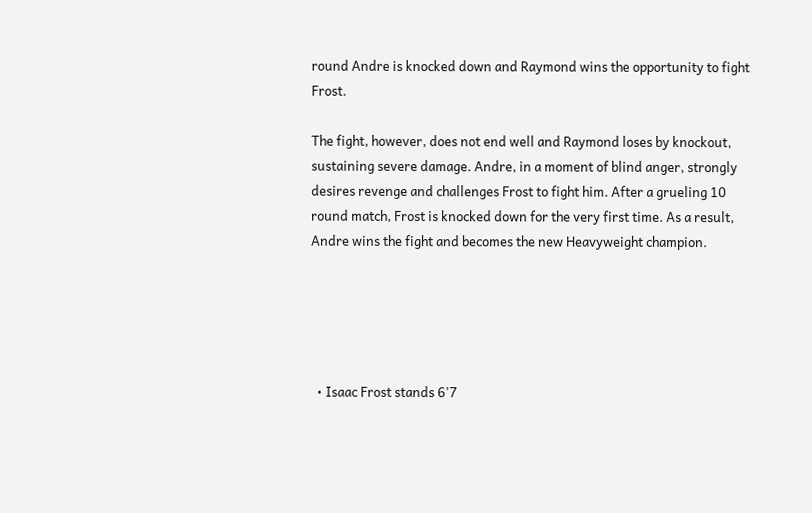round Andre is knocked down and Raymond wins the opportunity to fight Frost.

The fight, however, does not end well and Raymond loses by knockout, sustaining severe damage. Andre, in a moment of blind anger, strongly desires revenge and challenges Frost to fight him. After a grueling 10 round match, Frost is knocked down for the very first time. As a result, Andre wins the fight and becomes the new Heavyweight champion.





  • Isaac Frost stands 6'7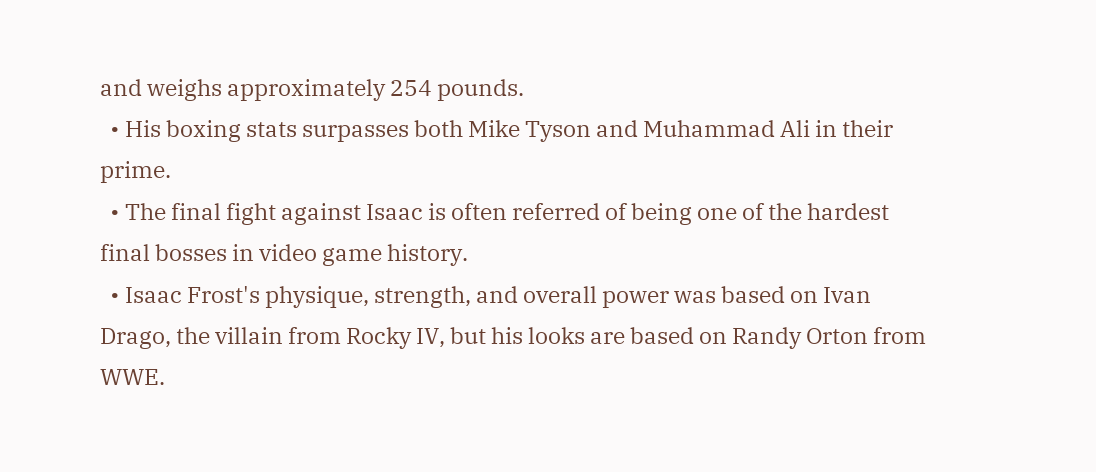and weighs approximately 254 pounds.
  • His boxing stats surpasses both Mike Tyson and Muhammad Ali in their prime.
  • The final fight against Isaac is often referred of being one of the hardest final bosses in video game history.
  • Isaac Frost's physique, strength, and overall power was based on Ivan Drago, the villain from Rocky IV, but his looks are based on Randy Orton from WWE.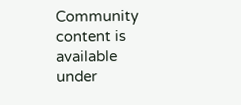Community content is available under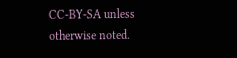CC-BY-SA unless otherwise noted.